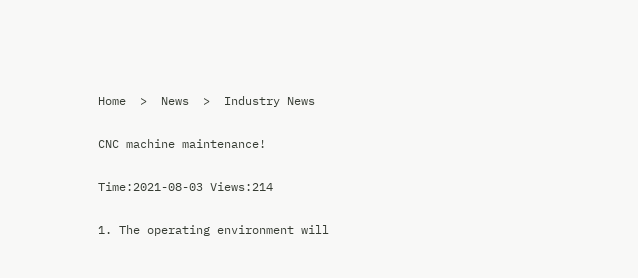Home  >  News  >  Industry News

CNC machine maintenance!

Time:2021-08-03 Views:214

1. The operating environment will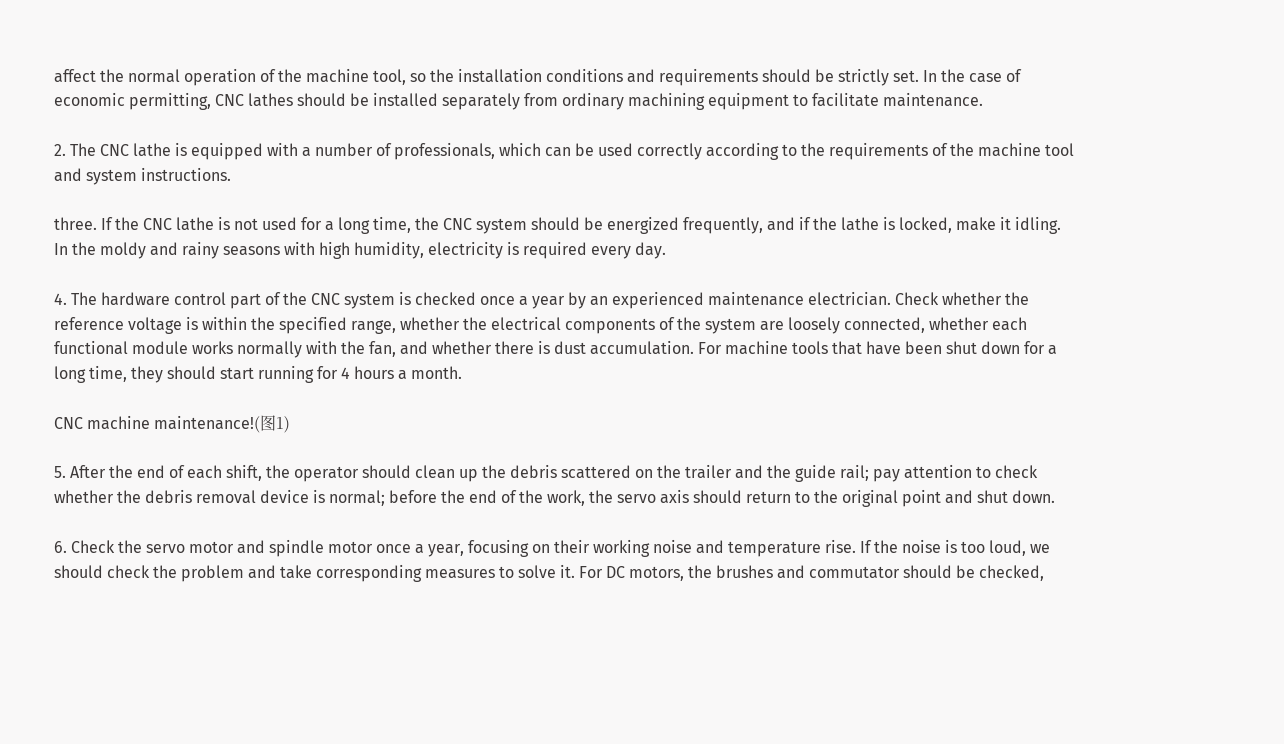affect the normal operation of the machine tool, so the installation conditions and requirements should be strictly set. In the case of economic permitting, CNC lathes should be installed separately from ordinary machining equipment to facilitate maintenance.

2. The CNC lathe is equipped with a number of professionals, which can be used correctly according to the requirements of the machine tool and system instructions.

three. If the CNC lathe is not used for a long time, the CNC system should be energized frequently, and if the lathe is locked, make it idling. In the moldy and rainy seasons with high humidity, electricity is required every day.

4. The hardware control part of the CNC system is checked once a year by an experienced maintenance electrician. Check whether the reference voltage is within the specified range, whether the electrical components of the system are loosely connected, whether each functional module works normally with the fan, and whether there is dust accumulation. For machine tools that have been shut down for a long time, they should start running for 4 hours a month.

CNC machine maintenance!(图1)

5. After the end of each shift, the operator should clean up the debris scattered on the trailer and the guide rail; pay attention to check whether the debris removal device is normal; before the end of the work, the servo axis should return to the original point and shut down.

6. Check the servo motor and spindle motor once a year, focusing on their working noise and temperature rise. If the noise is too loud, we should check the problem and take corresponding measures to solve it. For DC motors, the brushes and commutator should be checked,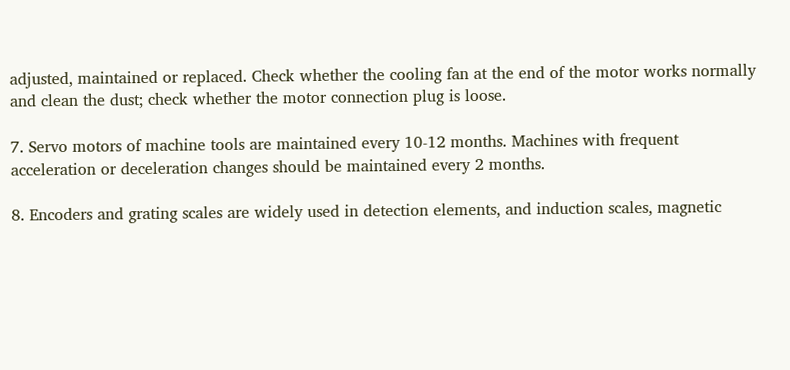adjusted, maintained or replaced. Check whether the cooling fan at the end of the motor works normally and clean the dust; check whether the motor connection plug is loose.

7. Servo motors of machine tools are maintained every 10-12 months. Machines with frequent acceleration or deceleration changes should be maintained every 2 months.

8. Encoders and grating scales are widely used in detection elements, and induction scales, magnetic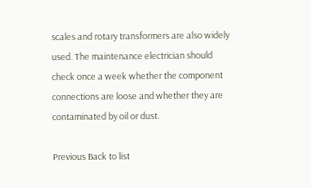scales and rotary transformers are also widely used. The maintenance electrician should check once a week whether the component connections are loose and whether they are contaminated by oil or dust.

Previous Back to list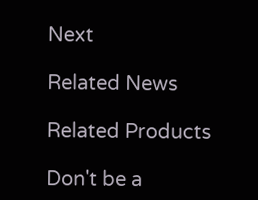Next

Related News

Related Products

Don't be a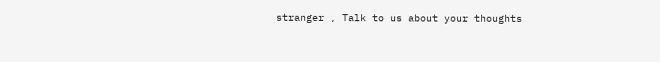stranger , Talk to us about your thoughts